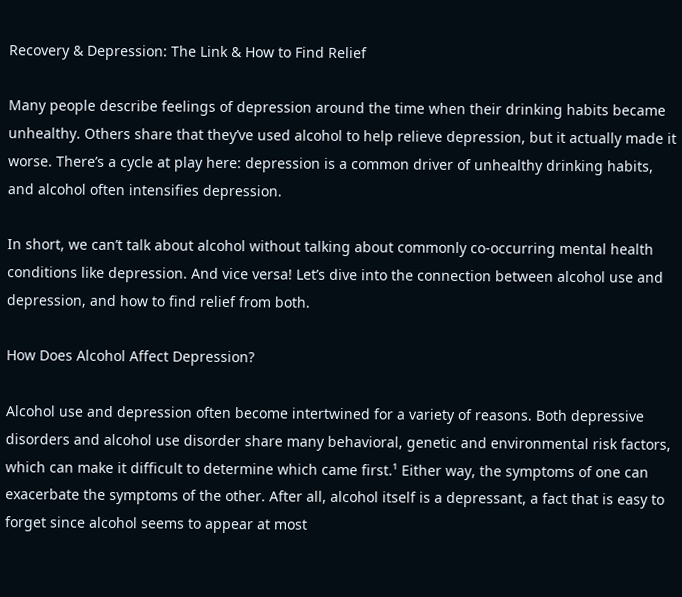Recovery & Depression: The Link & How to Find Relief

Many people describe feelings of depression around the time when their drinking habits became unhealthy. Others share that they’ve used alcohol to help relieve depression, but it actually made it worse. There’s a cycle at play here: depression is a common driver of unhealthy drinking habits, and alcohol often intensifies depression.

In short, we can’t talk about alcohol without talking about commonly co-occurring mental health conditions like depression. And vice versa! Let’s dive into the connection between alcohol use and depression, and how to find relief from both.

How Does Alcohol Affect Depression?

Alcohol use and depression often become intertwined for a variety of reasons. Both depressive disorders and alcohol use disorder share many behavioral, genetic and environmental risk factors, which can make it difficult to determine which came first.¹ Either way, the symptoms of one can exacerbate the symptoms of the other. After all, alcohol itself is a depressant, a fact that is easy to forget since alcohol seems to appear at most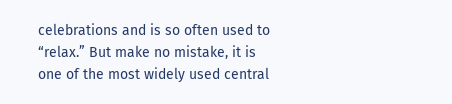celebrations and is so often used to “relax.” But make no mistake, it is one of the most widely used central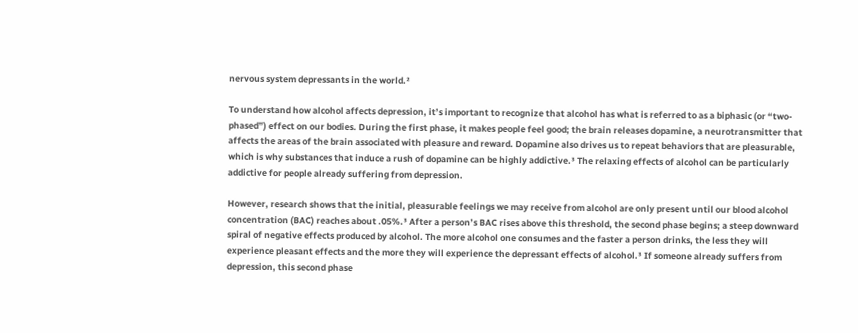nervous system depressants in the world.²

To understand how alcohol affects depression, it’s important to recognize that alcohol has what is referred to as a biphasic (or “two-phased”) effect on our bodies. During the first phase, it makes people feel good; the brain releases dopamine, a neurotransmitter that affects the areas of the brain associated with pleasure and reward. Dopamine also drives us to repeat behaviors that are pleasurable, which is why substances that induce a rush of dopamine can be highly addictive.³ The relaxing effects of alcohol can be particularly addictive for people already suffering from depression.

However, research shows that the initial, pleasurable feelings we may receive from alcohol are only present until our blood alcohol concentration (BAC) reaches about .05%.³ After a person’s BAC rises above this threshold, the second phase begins; a steep downward spiral of negative effects produced by alcohol. The more alcohol one consumes and the faster a person drinks, the less they will experience pleasant effects and the more they will experience the depressant effects of alcohol.³ If someone already suffers from depression, this second phase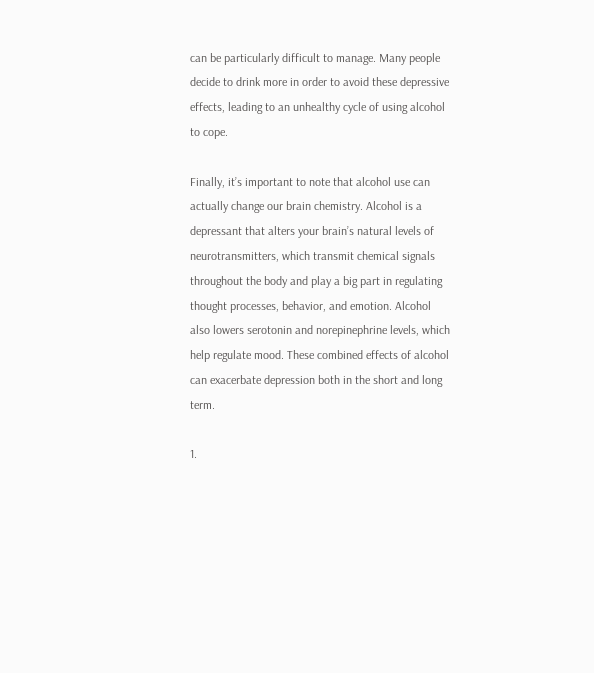can be particularly difficult to manage. Many people decide to drink more in order to avoid these depressive effects, leading to an unhealthy cycle of using alcohol to cope.

Finally, it’s important to note that alcohol use can actually change our brain chemistry. Alcohol is a depressant that alters your brain’s natural levels of neurotransmitters, which transmit chemical signals throughout the body and play a big part in regulating thought processes, behavior, and emotion. Alcohol also lowers serotonin and norepinephrine levels, which help regulate mood. These combined effects of alcohol can exacerbate depression both in the short and long term.

1.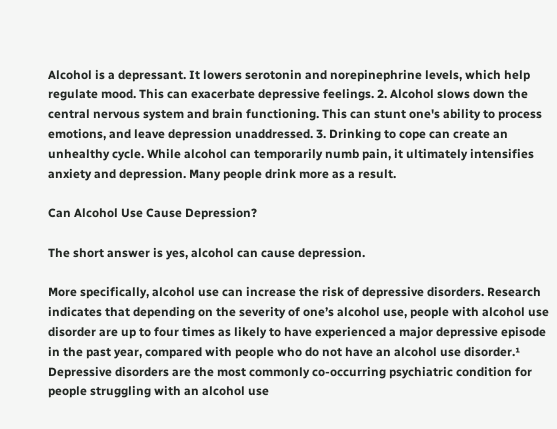Alcohol is a depressant. It lowers serotonin and norepinephrine levels, which help regulate mood. This can exacerbate depressive feelings. 2. Alcohol slows down the central nervous system and brain functioning. This can stunt one's ability to process emotions, and leave depression unaddressed. 3. Drinking to cope can create an unhealthy cycle. While alcohol can temporarily numb pain, it ultimately intensifies anxiety and depression. Many people drink more as a result.

Can Alcohol Use Cause Depression?

The short answer is yes, alcohol can cause depression.

More specifically, alcohol use can increase the risk of depressive disorders. Research indicates that depending on the severity of one’s alcohol use, people with alcohol use disorder are up to four times as likely to have experienced a major depressive episode in the past year, compared with people who do not have an alcohol use disorder.¹ Depressive disorders are the most commonly co-occurring psychiatric condition for people struggling with an alcohol use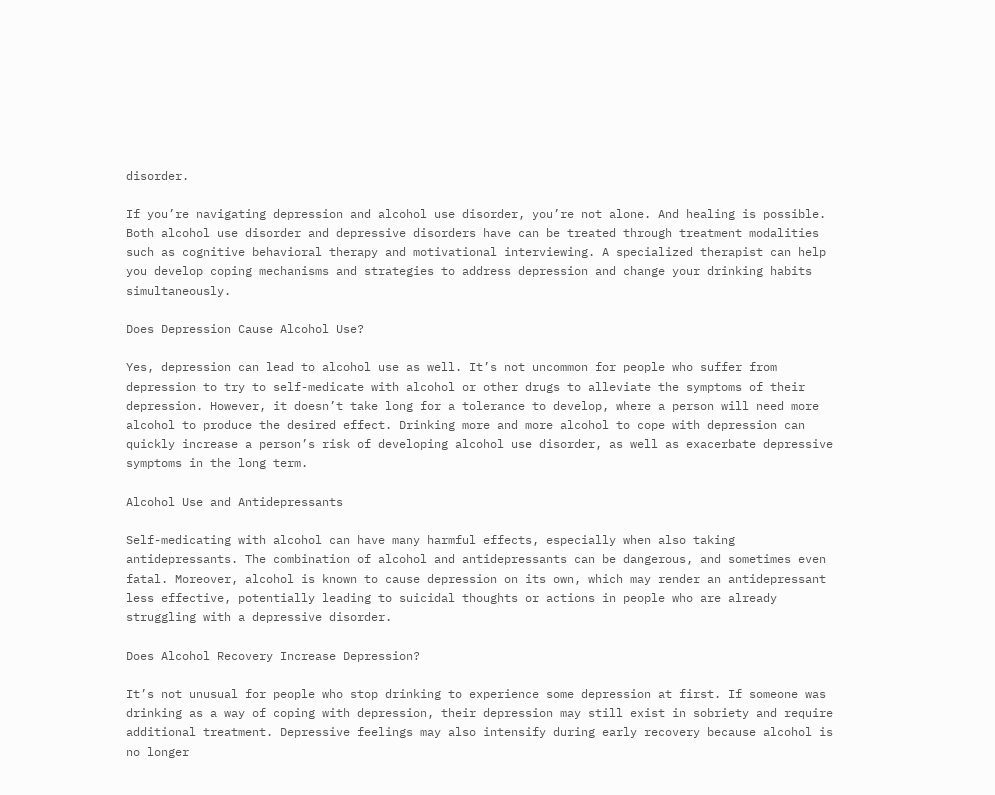disorder.

If you’re navigating depression and alcohol use disorder, you’re not alone. And healing is possible. Both alcohol use disorder and depressive disorders have can be treated through treatment modalities such as cognitive behavioral therapy and motivational interviewing. A specialized therapist can help you develop coping mechanisms and strategies to address depression and change your drinking habits simultaneously.

Does Depression Cause Alcohol Use?

Yes, depression can lead to alcohol use as well. It’s not uncommon for people who suffer from depression to try to self-medicate with alcohol or other drugs to alleviate the symptoms of their depression. However, it doesn’t take long for a tolerance to develop, where a person will need more alcohol to produce the desired effect. Drinking more and more alcohol to cope with depression can quickly increase a person’s risk of developing alcohol use disorder, as well as exacerbate depressive symptoms in the long term.

Alcohol Use and Antidepressants

Self-medicating with alcohol can have many harmful effects, especially when also taking antidepressants. The combination of alcohol and antidepressants can be dangerous, and sometimes even fatal. Moreover, alcohol is known to cause depression on its own, which may render an antidepressant less effective, potentially leading to suicidal thoughts or actions in people who are already struggling with a depressive disorder.

Does Alcohol Recovery Increase Depression?

It’s not unusual for people who stop drinking to experience some depression at first. If someone was drinking as a way of coping with depression, their depression may still exist in sobriety and require additional treatment. Depressive feelings may also intensify during early recovery because alcohol is no longer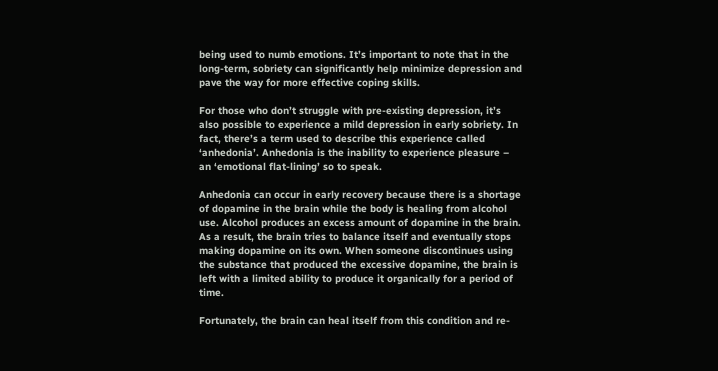being used to numb emotions. It’s important to note that in the long-term, sobriety can significantly help minimize depression and pave the way for more effective coping skills.

For those who don’t struggle with pre-existing depression, it’s also possible to experience a mild depression in early sobriety. In fact, there’s a term used to describe this experience called ‘anhedonia’. Anhedonia is the inability to experience pleasure – an ‘emotional flat-lining’ so to speak.

Anhedonia can occur in early recovery because there is a shortage of dopamine in the brain while the body is healing from alcohol use. Alcohol produces an excess amount of dopamine in the brain. As a result, the brain tries to balance itself and eventually stops making dopamine on its own. When someone discontinues using the substance that produced the excessive dopamine, the brain is left with a limited ability to produce it organically for a period of time.

Fortunately, the brain can heal itself from this condition and re-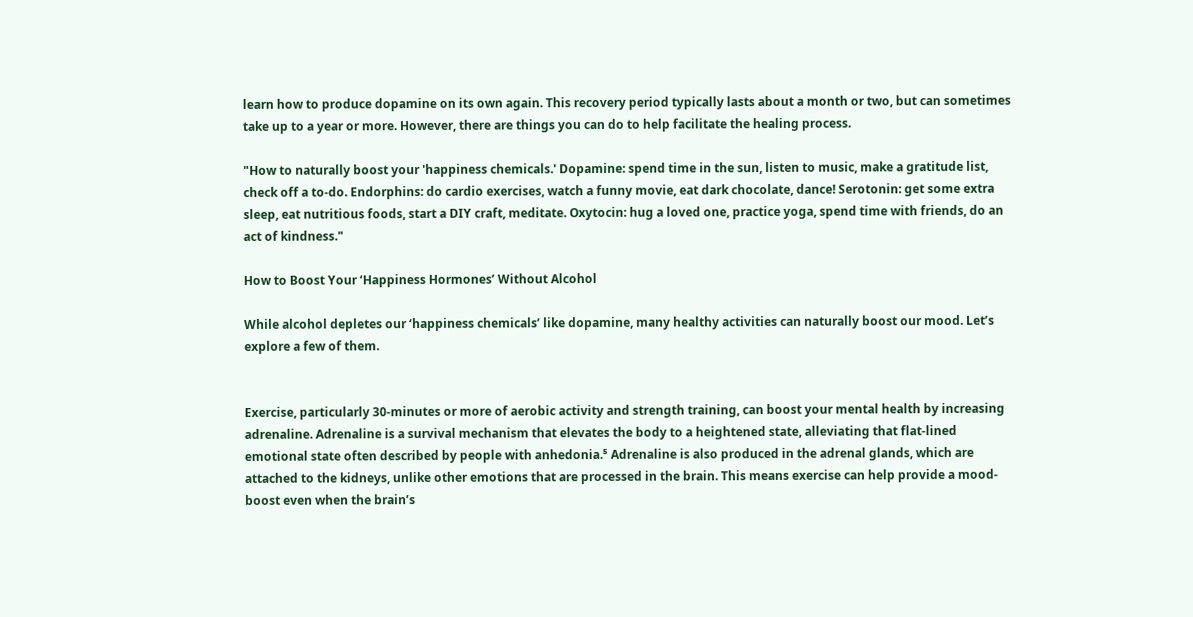learn how to produce dopamine on its own again. This recovery period typically lasts about a month or two, but can sometimes take up to a year or more. However, there are things you can do to help facilitate the healing process.

"How to naturally boost your 'happiness chemicals.' Dopamine: spend time in the sun, listen to music, make a gratitude list, check off a to-do. Endorphins: do cardio exercises, watch a funny movie, eat dark chocolate, dance! Serotonin: get some extra sleep, eat nutritious foods, start a DIY craft, meditate. Oxytocin: hug a loved one, practice yoga, spend time with friends, do an act of kindness."

How to Boost Your ‘Happiness Hormones’ Without Alcohol

While alcohol depletes our ‘happiness chemicals’ like dopamine, many healthy activities can naturally boost our mood. Let’s explore a few of them.


Exercise, particularly 30-minutes or more of aerobic activity and strength training, can boost your mental health by increasing adrenaline. Adrenaline is a survival mechanism that elevates the body to a heightened state, alleviating that flat-lined emotional state often described by people with anhedonia.⁵ Adrenaline is also produced in the adrenal glands, which are attached to the kidneys, unlike other emotions that are processed in the brain. This means exercise can help provide a mood-boost even when the brain’s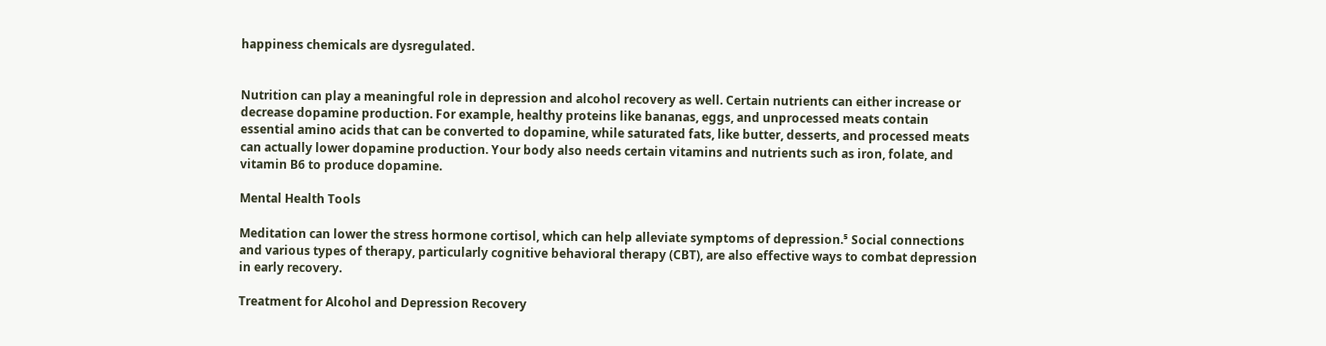happiness chemicals are dysregulated.


Nutrition can play a meaningful role in depression and alcohol recovery as well. Certain nutrients can either increase or decrease dopamine production. For example, healthy proteins like bananas, eggs, and unprocessed meats contain essential amino acids that can be converted to dopamine, while saturated fats, like butter, desserts, and processed meats can actually lower dopamine production. Your body also needs certain vitamins and nutrients such as iron, folate, and vitamin B6 to produce dopamine.

Mental Health Tools

Meditation can lower the stress hormone cortisol, which can help alleviate symptoms of depression.⁵ Social connections and various types of therapy, particularly cognitive behavioral therapy (CBT), are also effective ways to combat depression in early recovery.

Treatment for Alcohol and Depression Recovery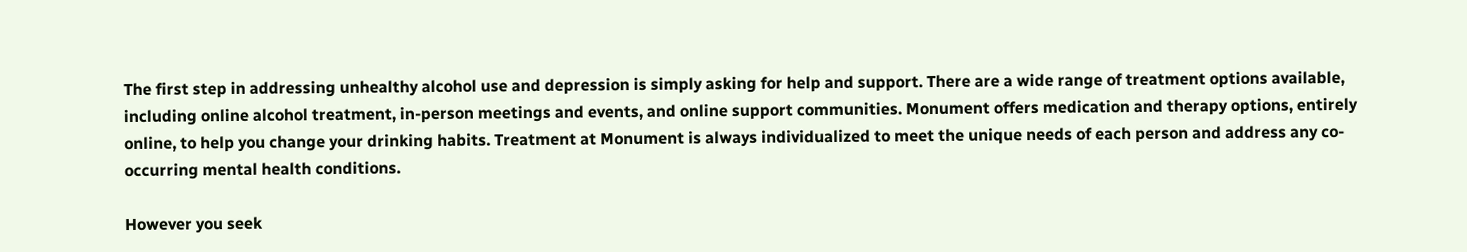The first step in addressing unhealthy alcohol use and depression is simply asking for help and support. There are a wide range of treatment options available, including online alcohol treatment, in-person meetings and events, and online support communities. Monument offers medication and therapy options, entirely online, to help you change your drinking habits. Treatment at Monument is always individualized to meet the unique needs of each person and address any co-occurring mental health conditions.

However you seek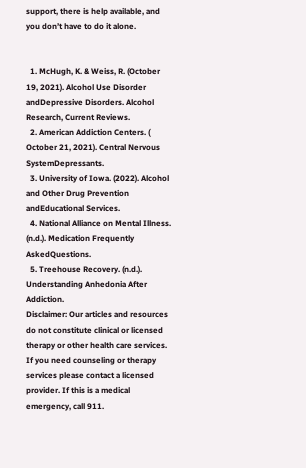support, there is help available, and you don’t have to do it alone.


  1. McHugh, K. & Weiss, R. (October 19, 2021). Alcohol Use Disorder andDepressive Disorders. Alcohol Research, Current Reviews.
  2. American Addiction Centers. ( October 21, 2021). Central Nervous SystemDepressants.
  3. University of Iowa. (2022). Alcohol and Other Drug Prevention andEducational Services.
  4. National Alliance on Mental Illness. (n.d.). Medication Frequently AskedQuestions.
  5. Treehouse Recovery. (n.d.). Understanding Anhedonia After Addiction.
Disclaimer: Our articles and resources do not constitute clinical or licensed therapy or other health care services. If you need counseling or therapy services please contact a licensed provider. If this is a medical emergency, call 911.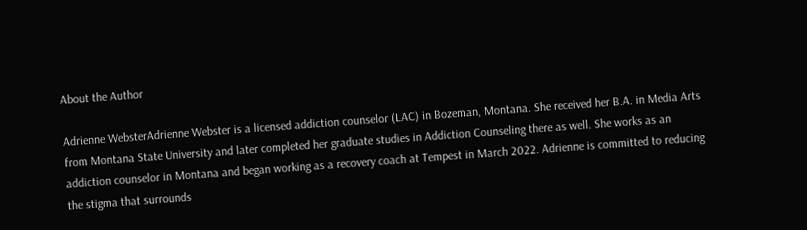About the Author

Adrienne WebsterAdrienne Webster is a licensed addiction counselor (LAC) in Bozeman, Montana. She received her B.A. in Media Arts from Montana State University and later completed her graduate studies in Addiction Counseling there as well. She works as an addiction counselor in Montana and began working as a recovery coach at Tempest in March 2022. Adrienne is committed to reducing the stigma that surrounds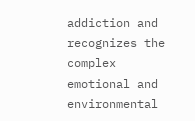addiction and recognizes the complex emotional and environmental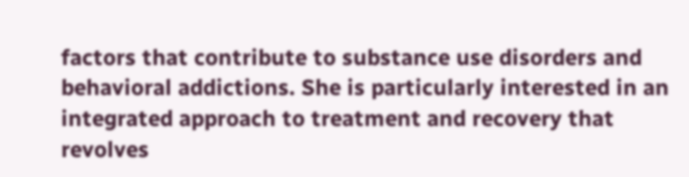factors that contribute to substance use disorders and behavioral addictions. She is particularly interested in an integrated approach to treatment and recovery that revolves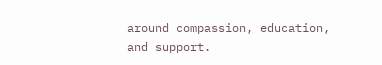around compassion, education, and support.